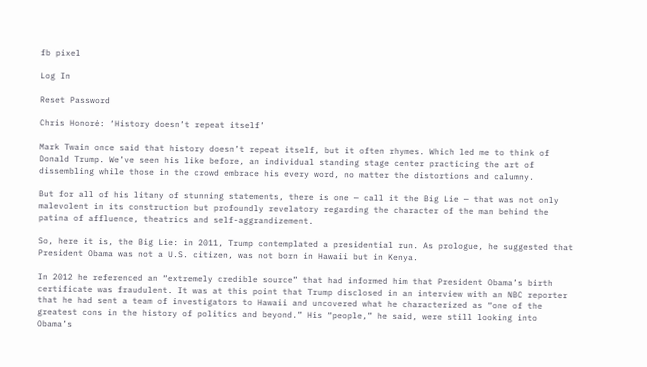fb pixel

Log In

Reset Password

Chris Honoré: ‘History doesn’t repeat itself’

Mark Twain once said that history doesn’t repeat itself, but it often rhymes. Which led me to think of Donald Trump. We’ve seen his like before, an individual standing stage center practicing the art of dissembling while those in the crowd embrace his every word, no matter the distortions and calumny.

But for all of his litany of stunning statements, there is one — call it the Big Lie — that was not only malevolent in its construction but profoundly revelatory regarding the character of the man behind the patina of affluence, theatrics and self-aggrandizement.

So, here it is, the Big Lie: in 2011, Trump contemplated a presidential run. As prologue, he suggested that President Obama was not a U.S. citizen, was not born in Hawaii but in Kenya.

In 2012 he referenced an “extremely credible source” that had informed him that President Obama’s birth certificate was fraudulent. It was at this point that Trump disclosed in an interview with an NBC reporter that he had sent a team of investigators to Hawaii and uncovered what he characterized as “one of the greatest cons in the history of politics and beyond.” His “people,” he said, were still looking into Obama’s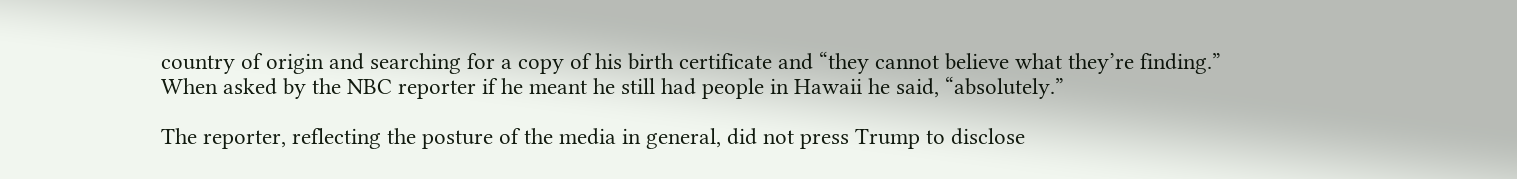country of origin and searching for a copy of his birth certificate and “they cannot believe what they’re finding.” When asked by the NBC reporter if he meant he still had people in Hawaii he said, “absolutely.”

The reporter, reflecting the posture of the media in general, did not press Trump to disclose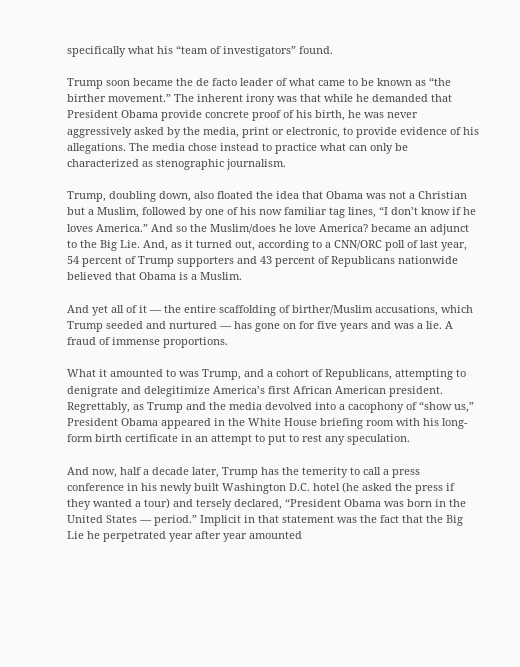specifically what his “team of investigators” found.

Trump soon became the de facto leader of what came to be known as “the birther movement.” The inherent irony was that while he demanded that President Obama provide concrete proof of his birth, he was never aggressively asked by the media, print or electronic, to provide evidence of his allegations. The media chose instead to practice what can only be characterized as stenographic journalism.

Trump, doubling down, also floated the idea that Obama was not a Christian but a Muslim, followed by one of his now familiar tag lines, “I don’t know if he loves America.” And so the Muslim/does he love America? became an adjunct to the Big Lie. And, as it turned out, according to a CNN/ORC poll of last year, 54 percent of Trump supporters and 43 percent of Republicans nationwide believed that Obama is a Muslim.

And yet all of it — the entire scaffolding of birther/Muslim accusations, which Trump seeded and nurtured — has gone on for five years and was a lie. A fraud of immense proportions.

What it amounted to was Trump, and a cohort of Republicans, attempting to denigrate and delegitimize America’s first African American president. Regrettably, as Trump and the media devolved into a cacophony of “show us,” President Obama appeared in the White House briefing room with his long-form birth certificate in an attempt to put to rest any speculation.

And now, half a decade later, Trump has the temerity to call a press conference in his newly built Washington D.C. hotel (he asked the press if they wanted a tour) and tersely declared, “President Obama was born in the United States — period.” Implicit in that statement was the fact that the Big Lie he perpetrated year after year amounted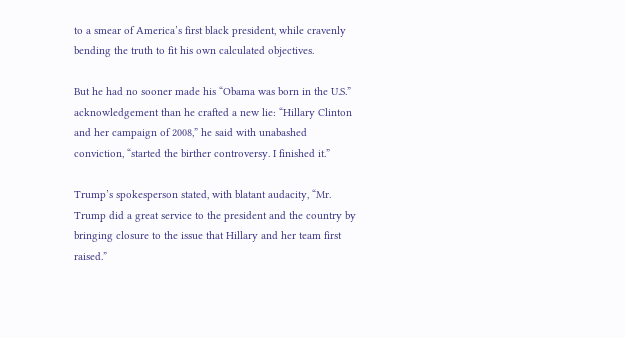to a smear of America’s first black president, while cravenly bending the truth to fit his own calculated objectives.

But he had no sooner made his “Obama was born in the U.S.” acknowledgement than he crafted a new lie: “Hillary Clinton and her campaign of 2008,” he said with unabashed conviction, “started the birther controversy. I finished it.”

Trump’s spokesperson stated, with blatant audacity, “Mr. Trump did a great service to the president and the country by bringing closure to the issue that Hillary and her team first raised.”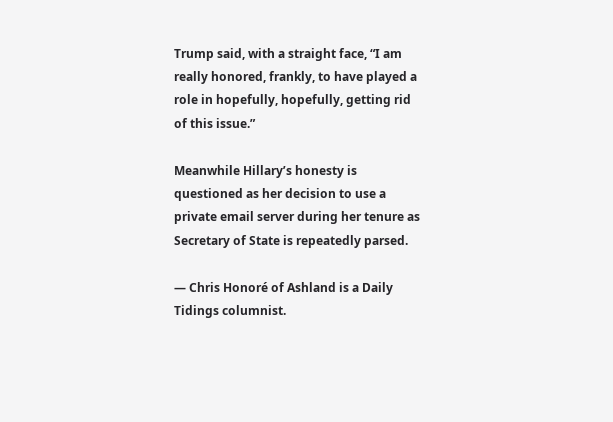Trump said, with a straight face, “I am really honored, frankly, to have played a role in hopefully, hopefully, getting rid of this issue.”

Meanwhile Hillary’s honesty is questioned as her decision to use a private email server during her tenure as Secretary of State is repeatedly parsed.

— Chris Honoré of Ashland is a Daily Tidings columnist.